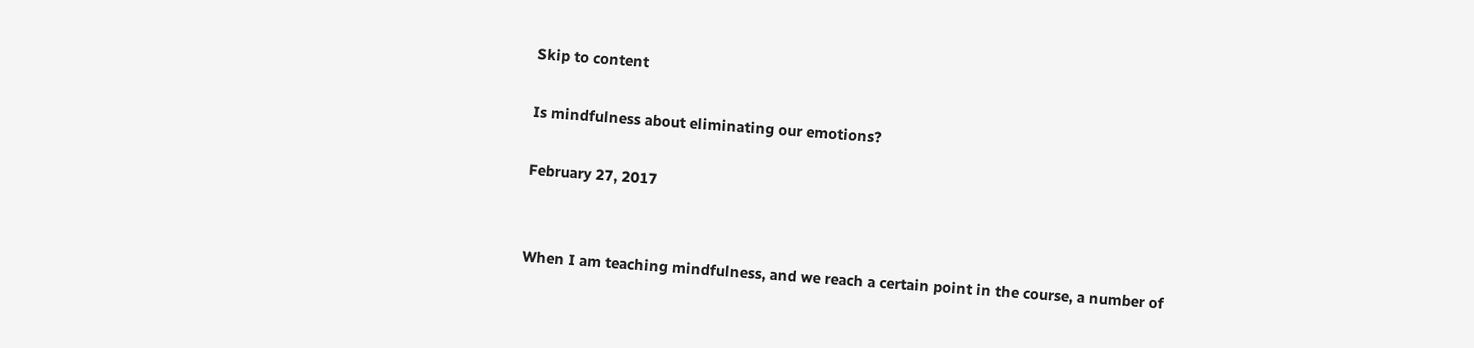Skip to content

Is mindfulness about eliminating our emotions?

February 27, 2017


When I am teaching mindfulness, and we reach a certain point in the course, a number of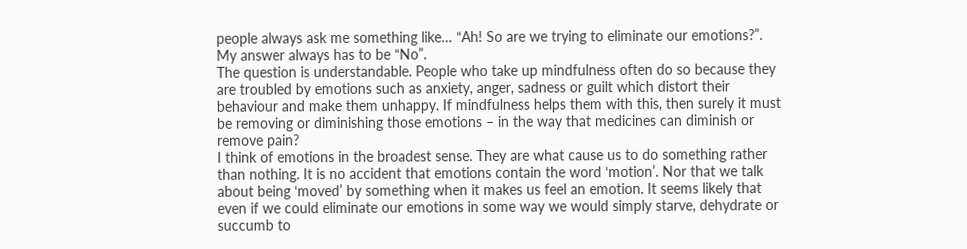people always ask me something like… “Ah! So are we trying to eliminate our emotions?”. My answer always has to be “No”.
The question is understandable. People who take up mindfulness often do so because they are troubled by emotions such as anxiety, anger, sadness or guilt which distort their behaviour and make them unhappy. If mindfulness helps them with this, then surely it must be removing or diminishing those emotions – in the way that medicines can diminish or remove pain?
I think of emotions in the broadest sense. They are what cause us to do something rather than nothing. It is no accident that emotions contain the word ‘motion’. Nor that we talk about being ‘moved’ by something when it makes us feel an emotion. It seems likely that even if we could eliminate our emotions in some way we would simply starve, dehydrate or succumb to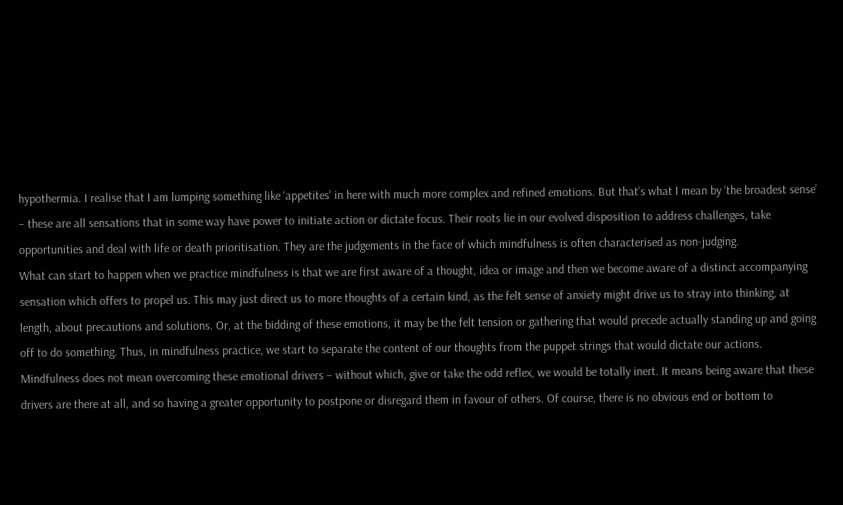hypothermia. I realise that I am lumping something like ‘appetites’ in here with much more complex and refined emotions. But that’s what I mean by ‘the broadest sense’ – these are all sensations that in some way have power to initiate action or dictate focus. Their roots lie in our evolved disposition to address challenges, take opportunities and deal with life or death prioritisation. They are the judgements in the face of which mindfulness is often characterised as non-judging.
What can start to happen when we practice mindfulness is that we are first aware of a thought, idea or image and then we become aware of a distinct accompanying sensation which offers to propel us. This may just direct us to more thoughts of a certain kind, as the felt sense of anxiety might drive us to stray into thinking, at length, about precautions and solutions. Or, at the bidding of these emotions, it may be the felt tension or gathering that would precede actually standing up and going off to do something. Thus, in mindfulness practice, we start to separate the content of our thoughts from the puppet strings that would dictate our actions.
Mindfulness does not mean overcoming these emotional drivers – without which, give or take the odd reflex, we would be totally inert. It means being aware that these drivers are there at all, and so having a greater opportunity to postpone or disregard them in favour of others. Of course, there is no obvious end or bottom to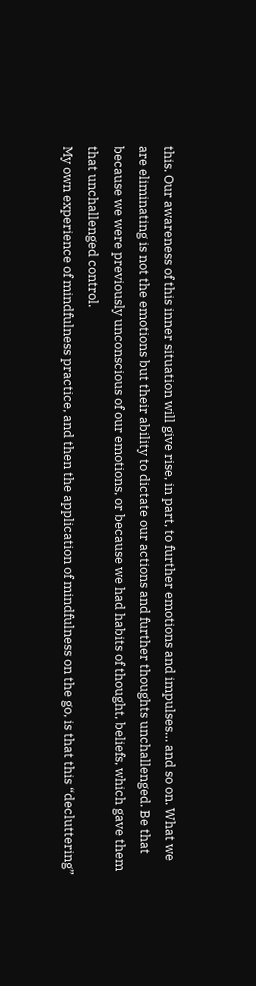this. Our awareness of this inner situation will give rise, in part, to further emotions and impulses… and so on. What we are eliminating is not the emotions but their ability to dictate our actions and further thoughts unchallenged. Be that because we were previously unconscious of our emotions, or because we had habits of thought, beliefs, which gave them that unchallenged control.
My own experience of mindfulness practice, and then the application of mindfulness on the go, is that this “decluttering”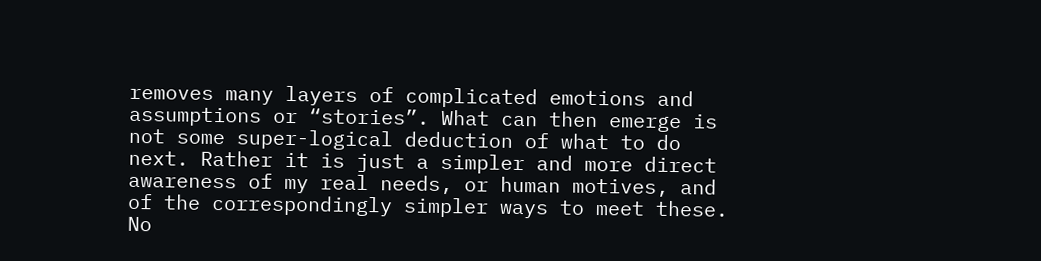removes many layers of complicated emotions and assumptions or “stories”. What can then emerge is not some super-logical deduction of what to do next. Rather it is just a simpler and more direct awareness of my real needs, or human motives, and of the correspondingly simpler ways to meet these.
No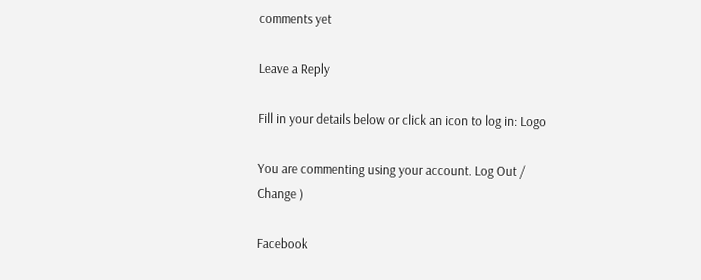comments yet

Leave a Reply

Fill in your details below or click an icon to log in: Logo

You are commenting using your account. Log Out /  Change )

Facebook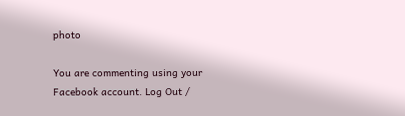photo

You are commenting using your Facebook account. Log Out /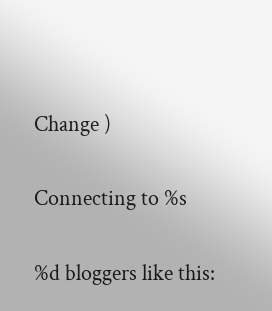Change )

Connecting to %s

%d bloggers like this: